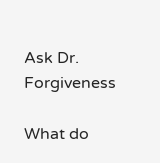Ask Dr. Forgiveness

What do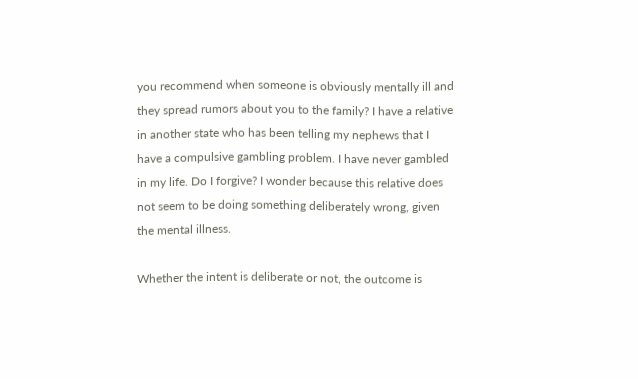you recommend when someone is obviously mentally ill and they spread rumors about you to the family? I have a relative in another state who has been telling my nephews that I have a compulsive gambling problem. I have never gambled in my life. Do I forgive? I wonder because this relative does not seem to be doing something deliberately wrong, given the mental illness.

Whether the intent is deliberate or not, the outcome is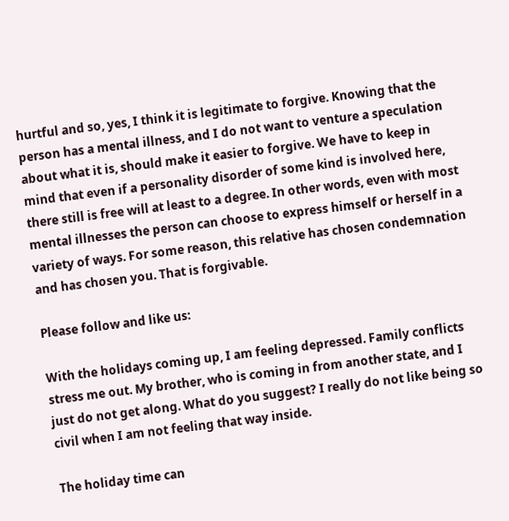hurtful and so, yes, I think it is legitimate to forgive. Knowing that the person has a mental illness, and I do not want to venture a speculation about what it is, should make it easier to forgive. We have to keep in mind that even if a personality disorder of some kind is involved here, there still is free will at least to a degree. In other words, even with most mental illnesses the person can choose to express himself or herself in a variety of ways. For some reason, this relative has chosen condemnation and has chosen you. That is forgivable.

Please follow and like us:

With the holidays coming up, I am feeling depressed. Family conflicts stress me out. My brother, who is coming in from another state, and I just do not get along. What do you suggest? I really do not like being so civil when I am not feeling that way inside.

The holiday time can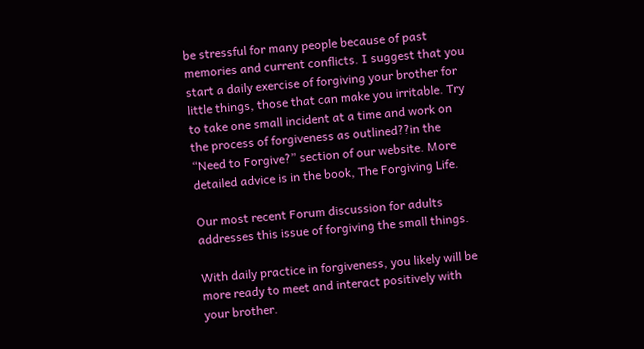be stressful for many people because of past memories and current conflicts. I suggest that you start a daily exercise of forgiving your brother for little things, those that can make you irritable. Try to take one small incident at a time and work on the process of forgiveness as outlined??in the “Need to Forgive?” section of our website. More detailed advice is in the book, The Forgiving Life.

Our most recent Forum discussion for adults addresses this issue of forgiving the small things.

With daily practice in forgiveness, you likely will be more ready to meet and interact positively with your brother.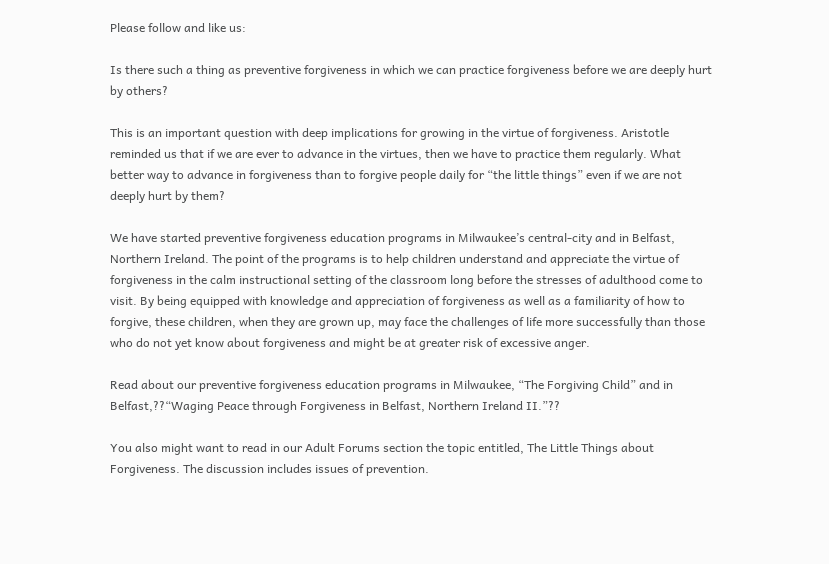Please follow and like us:

Is there such a thing as preventive forgiveness in which we can practice forgiveness before we are deeply hurt by others?

This is an important question with deep implications for growing in the virtue of forgiveness. Aristotle reminded us that if we are ever to advance in the virtues, then we have to practice them regularly. What better way to advance in forgiveness than to forgive people daily for “the little things” even if we are not deeply hurt by them?

We have started preventive forgiveness education programs in Milwaukee’s central-city and in Belfast, Northern Ireland. The point of the programs is to help children understand and appreciate the virtue of forgiveness in the calm instructional setting of the classroom long before the stresses of adulthood come to visit. By being equipped with knowledge and appreciation of forgiveness as well as a familiarity of how to forgive, these children, when they are grown up, may face the challenges of life more successfully than those who do not yet know about forgiveness and might be at greater risk of excessive anger.

Read about our preventive forgiveness education programs in Milwaukee, “The Forgiving Child” and in Belfast,??“Waging Peace through Forgiveness in Belfast, Northern Ireland II.”??

You also might want to read in our Adult Forums section the topic entitled, The Little Things about Forgiveness. The discussion includes issues of prevention.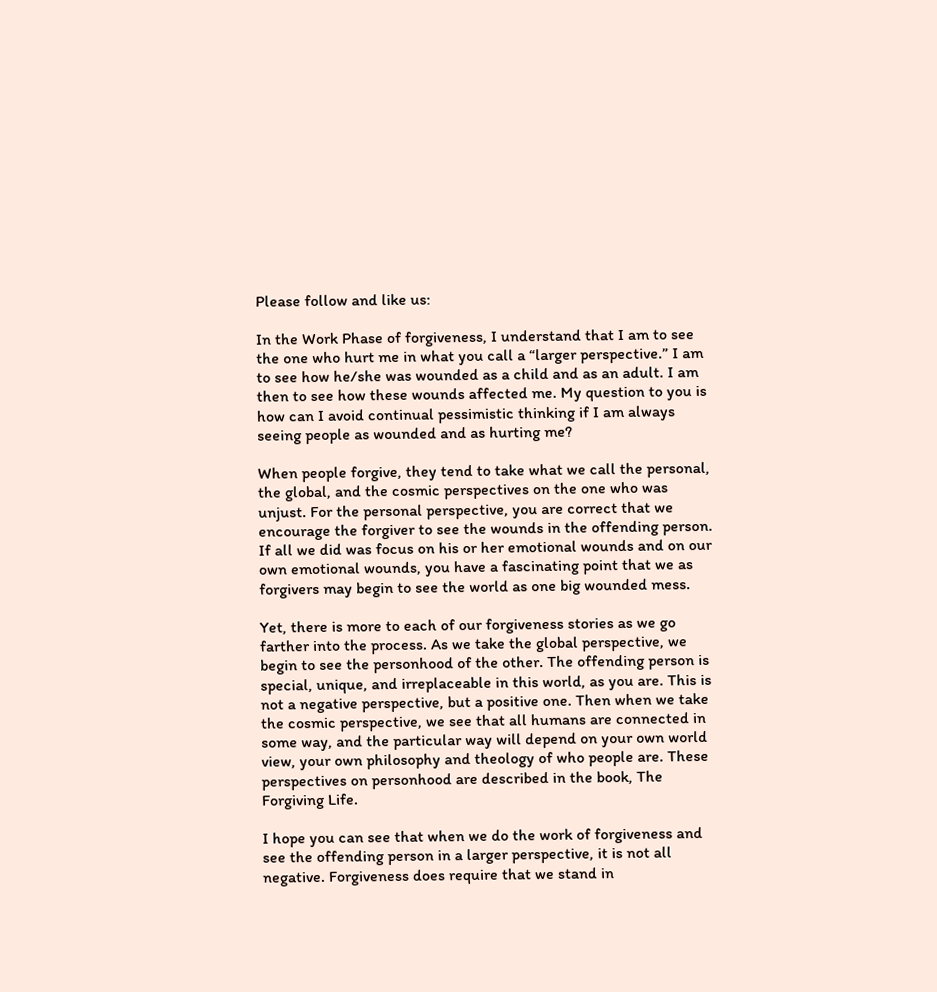Please follow and like us:

In the Work Phase of forgiveness, I understand that I am to see the one who hurt me in what you call a “larger perspective.” I am to see how he/she was wounded as a child and as an adult. I am then to see how these wounds affected me. My question to you is how can I avoid continual pessimistic thinking if I am always seeing people as wounded and as hurting me?

When people forgive, they tend to take what we call the personal, the global, and the cosmic perspectives on the one who was unjust. For the personal perspective, you are correct that we encourage the forgiver to see the wounds in the offending person. If all we did was focus on his or her emotional wounds and on our own emotional wounds, you have a fascinating point that we as forgivers may begin to see the world as one big wounded mess.

Yet, there is more to each of our forgiveness stories as we go farther into the process. As we take the global perspective, we begin to see the personhood of the other. The offending person is special, unique, and irreplaceable in this world, as you are. This is not a negative perspective, but a positive one. Then when we take the cosmic perspective, we see that all humans are connected in some way, and the particular way will depend on your own world view, your own philosophy and theology of who people are. These perspectives on personhood are described in the book, The Forgiving Life.

I hope you can see that when we do the work of forgiveness and see the offending person in a larger perspective, it is not all negative. Forgiveness does require that we stand in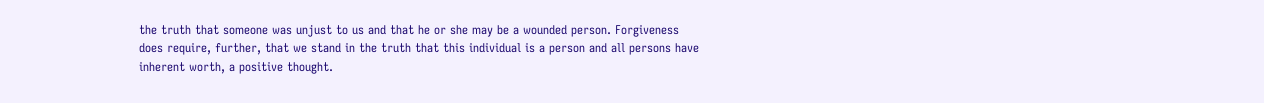the truth that someone was unjust to us and that he or she may be a wounded person. Forgiveness does require, further, that we stand in the truth that this individual is a person and all persons have inherent worth, a positive thought.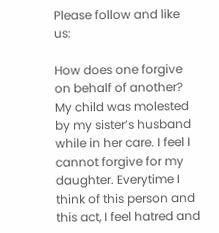Please follow and like us:

How does one forgive on behalf of another? My child was molested by my sister’s husband while in her care. I feel I cannot forgive for my daughter. Everytime I think of this person and this act, I feel hatred and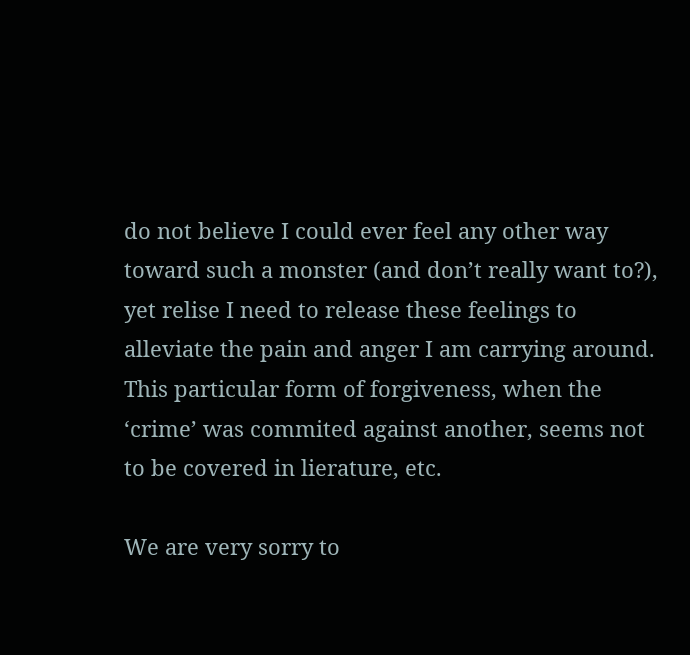do not believe I could ever feel any other way toward such a monster (and don’t really want to?), yet relise I need to release these feelings to alleviate the pain and anger I am carrying around. This particular form of forgiveness, when the ‘crime’ was commited against another, seems not to be covered in lierature, etc.

We are very sorry to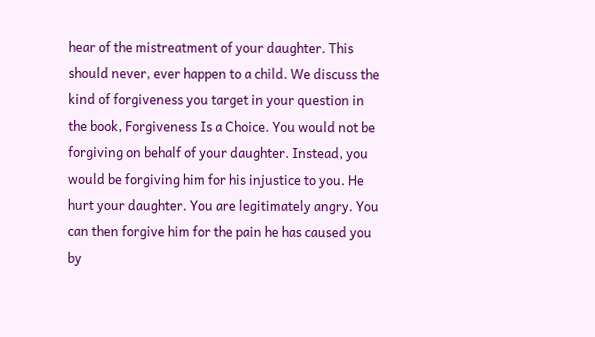hear of the mistreatment of your daughter. This should never, ever happen to a child. We discuss the kind of forgiveness you target in your question in the book, Forgiveness Is a Choice. You would not be forgiving on behalf of your daughter. Instead, you would be forgiving him for his injustice to you. He hurt your daughter. You are legitimately angry. You can then forgive him for the pain he has caused you by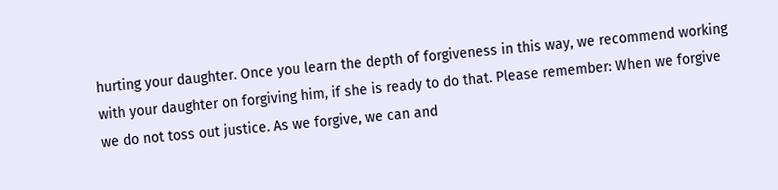hurting your daughter. Once you learn the depth of forgiveness in this way, we recommend working with your daughter on forgiving him, if she is ready to do that. Please remember: When we forgive we do not toss out justice. As we forgive, we can and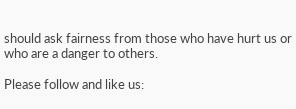should ask fairness from those who have hurt us or who are a danger to others.

Please follow and like us: